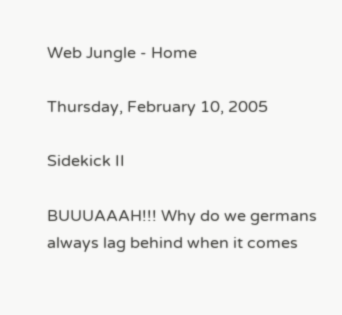Web Jungle - Home

Thursday, February 10, 2005

Sidekick II

BUUUAAAH!!! Why do we germans always lag behind when it comes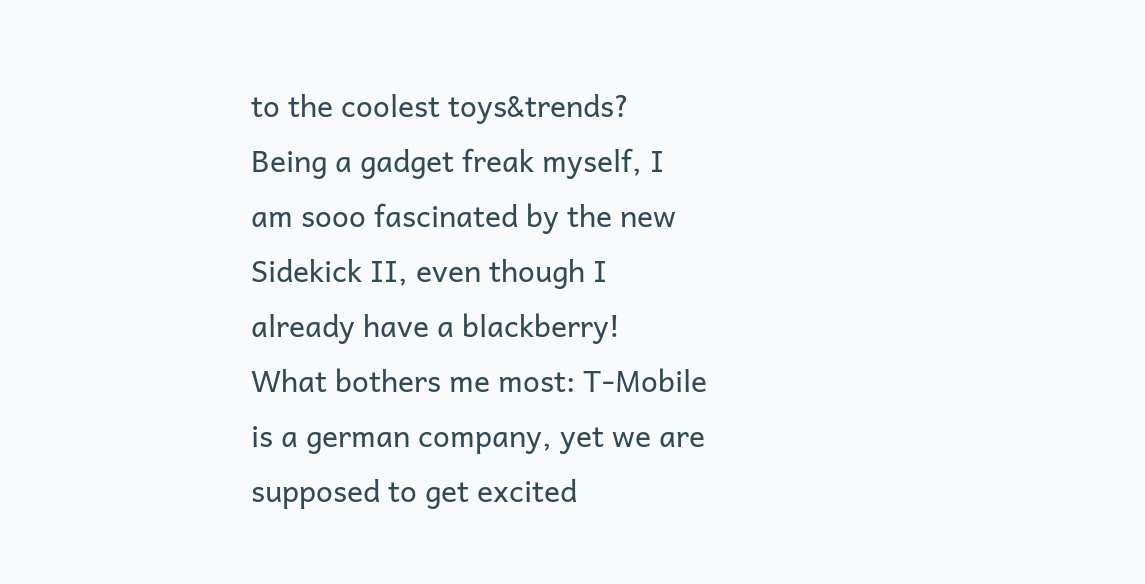to the coolest toys&trends? Being a gadget freak myself, I am sooo fascinated by the new Sidekick II, even though I already have a blackberry!
What bothers me most: T-Mobile is a german company, yet we are supposed to get excited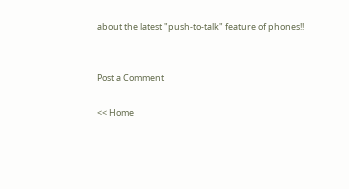about the latest "push-to-talk" feature of phones!!


Post a Comment

<< Home